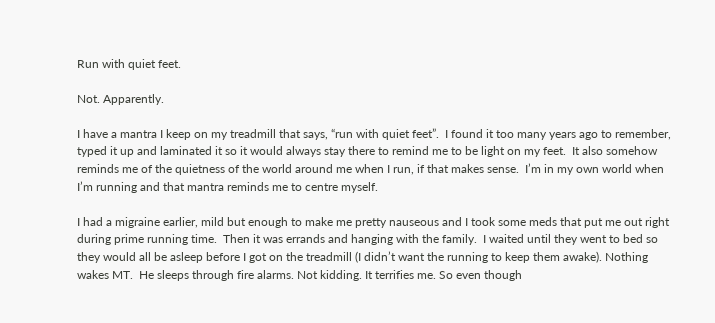Run with quiet feet.

Not. Apparently.

I have a mantra I keep on my treadmill that says, “run with quiet feet”.  I found it too many years ago to remember, typed it up and laminated it so it would always stay there to remind me to be light on my feet.  It also somehow reminds me of the quietness of the world around me when I run, if that makes sense.  I’m in my own world when I’m running and that mantra reminds me to centre myself.

I had a migraine earlier, mild but enough to make me pretty nauseous and I took some meds that put me out right during prime running time.  Then it was errands and hanging with the family.  I waited until they went to bed so they would all be asleep before I got on the treadmill (I didn’t want the running to keep them awake). Nothing wakes MT.  He sleeps through fire alarms. Not kidding. It terrifies me. So even though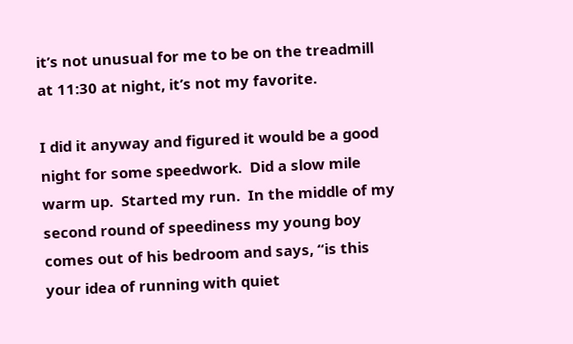it’s not unusual for me to be on the treadmill at 11:30 at night, it’s not my favorite.

I did it anyway and figured it would be a good night for some speedwork.  Did a slow mile warm up.  Started my run.  In the middle of my second round of speediness my young boy comes out of his bedroom and says, “is this your idea of running with quiet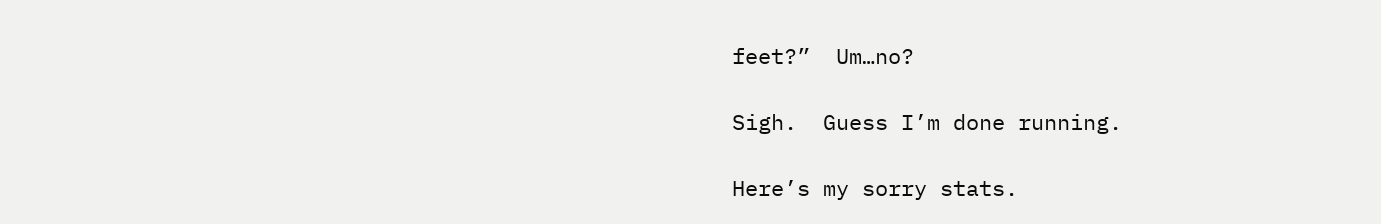feet?”  Um…no?

Sigh.  Guess I’m done running.

Here’s my sorry stats.